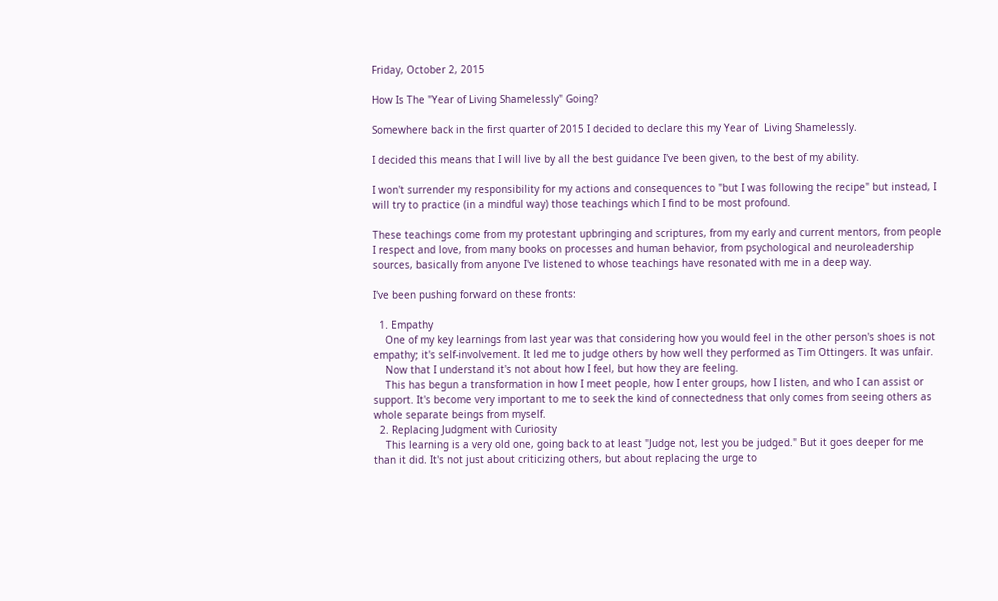Friday, October 2, 2015

How Is The "Year of Living Shamelessly" Going?

Somewhere back in the first quarter of 2015 I decided to declare this my Year of  Living Shamelessly.

I decided this means that I will live by all the best guidance I've been given, to the best of my ability.

I won't surrender my responsibility for my actions and consequences to "but I was following the recipe" but instead, I will try to practice (in a mindful way) those teachings which I find to be most profound.

These teachings come from my protestant upbringing and scriptures, from my early and current mentors, from people I respect and love, from many books on processes and human behavior, from psychological and neuroleadership sources, basically from anyone I've listened to whose teachings have resonated with me in a deep way.

I've been pushing forward on these fronts:

  1. Empathy
    One of my key learnings from last year was that considering how you would feel in the other person's shoes is not empathy; it's self-involvement. It led me to judge others by how well they performed as Tim Ottingers. It was unfair.
    Now that I understand it's not about how I feel, but how they are feeling.
    This has begun a transformation in how I meet people, how I enter groups, how I listen, and who I can assist or support. It's become very important to me to seek the kind of connectedness that only comes from seeing others as whole separate beings from myself.
  2. Replacing Judgment with Curiosity
    This learning is a very old one, going back to at least "Judge not, lest you be judged." But it goes deeper for me than it did. It's not just about criticizing others, but about replacing the urge to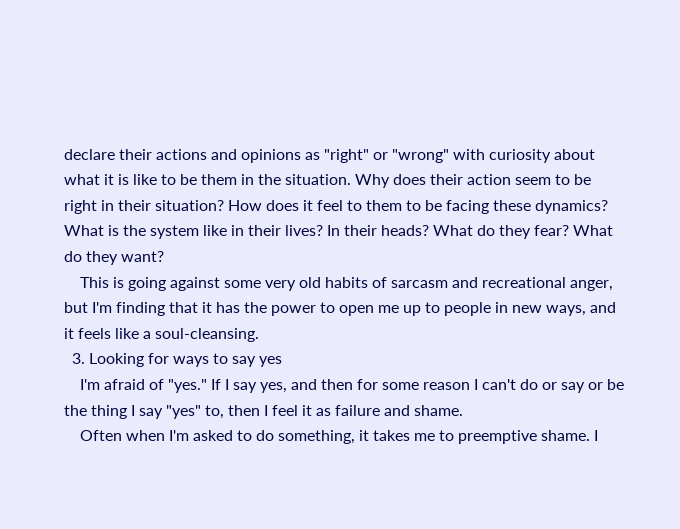declare their actions and opinions as "right" or "wrong" with curiosity about what it is like to be them in the situation. Why does their action seem to be right in their situation? How does it feel to them to be facing these dynamics? What is the system like in their lives? In their heads? What do they fear? What do they want?
    This is going against some very old habits of sarcasm and recreational anger, but I'm finding that it has the power to open me up to people in new ways, and it feels like a soul-cleansing.
  3. Looking for ways to say yes
    I'm afraid of "yes." If I say yes, and then for some reason I can't do or say or be the thing I say "yes" to, then I feel it as failure and shame.
    Often when I'm asked to do something, it takes me to preemptive shame. I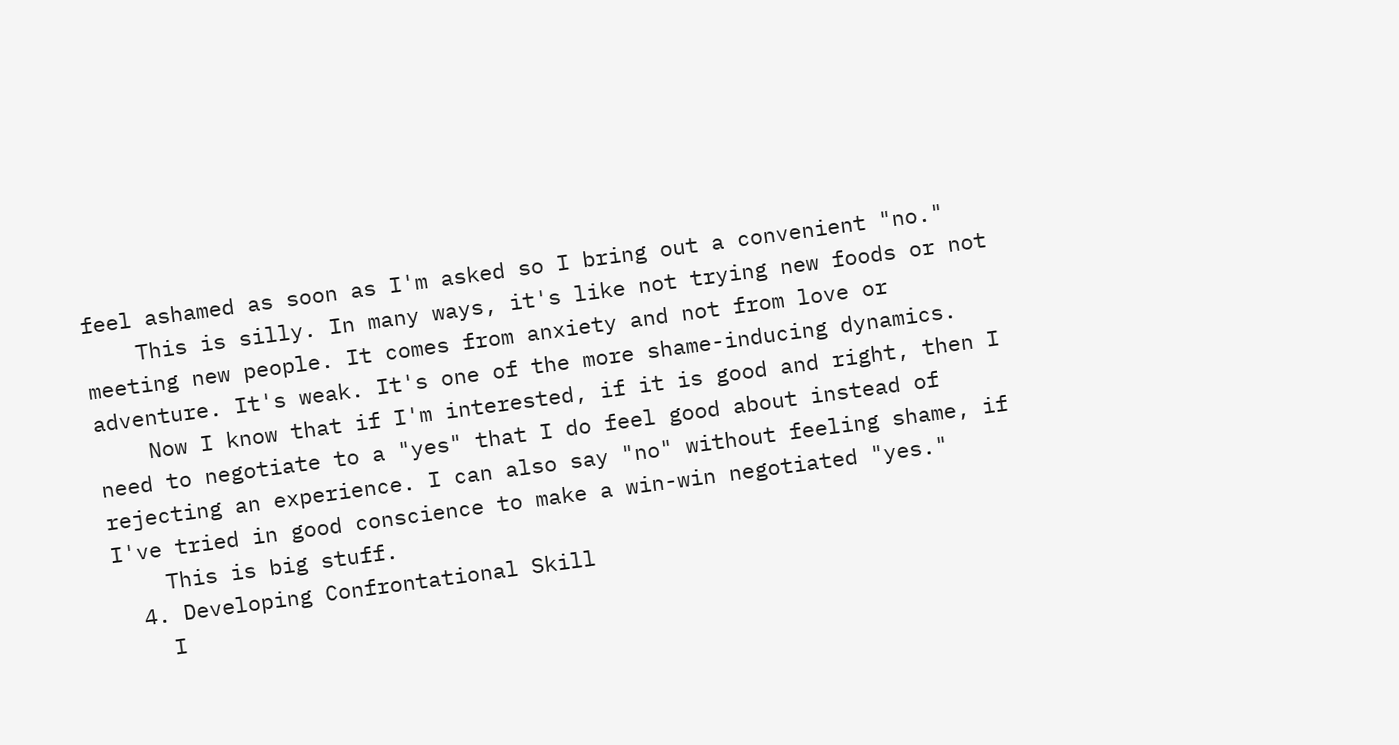feel ashamed as soon as I'm asked so I bring out a convenient "no."
    This is silly. In many ways, it's like not trying new foods or not meeting new people. It comes from anxiety and not from love or adventure. It's weak. It's one of the more shame-inducing dynamics.
    Now I know that if I'm interested, if it is good and right, then I need to negotiate to a "yes" that I do feel good about instead of rejecting an experience. I can also say "no" without feeling shame, if I've tried in good conscience to make a win-win negotiated "yes."
    This is big stuff.
  4. Developing Confrontational Skill
    I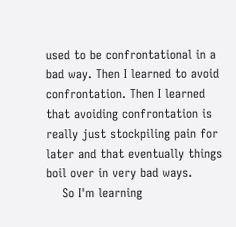used to be confrontational in a bad way. Then I learned to avoid confrontation. Then I learned that avoiding confrontation is really just stockpiling pain for later and that eventually things boil over in very bad ways.
    So I'm learning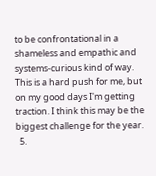to be confrontational in a shameless and empathic and systems-curious kind of way. This is a hard push for me, but on my good days I'm getting traction. I think this may be the biggest challenge for the year.
  5.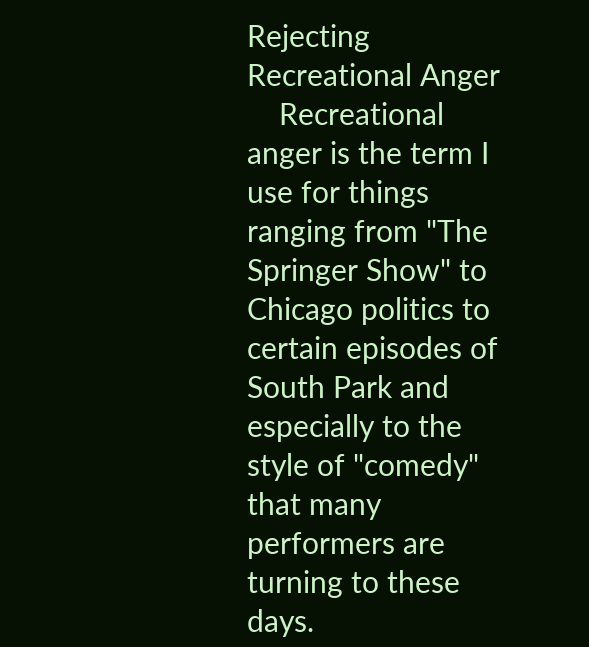Rejecting Recreational Anger
    Recreational anger is the term I use for things ranging from "The Springer Show" to Chicago politics to certain episodes of South Park and especially to the style of "comedy" that many performers are turning to these days.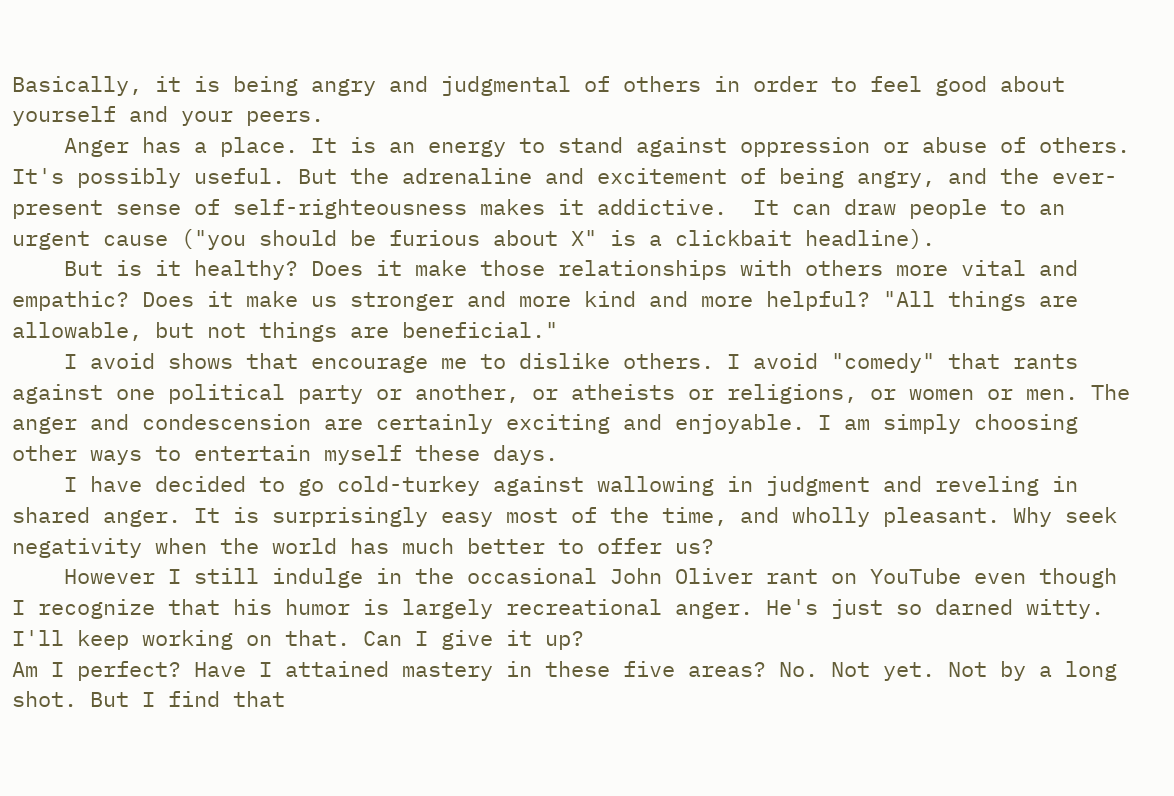Basically, it is being angry and judgmental of others in order to feel good about yourself and your peers.
    Anger has a place. It is an energy to stand against oppression or abuse of others. It's possibly useful. But the adrenaline and excitement of being angry, and the ever-present sense of self-righteousness makes it addictive.  It can draw people to an urgent cause ("you should be furious about X" is a clickbait headline).
    But is it healthy? Does it make those relationships with others more vital and empathic? Does it make us stronger and more kind and more helpful? "All things are allowable, but not things are beneficial."
    I avoid shows that encourage me to dislike others. I avoid "comedy" that rants against one political party or another, or atheists or religions, or women or men. The anger and condescension are certainly exciting and enjoyable. I am simply choosing other ways to entertain myself these days.
    I have decided to go cold-turkey against wallowing in judgment and reveling in shared anger. It is surprisingly easy most of the time, and wholly pleasant. Why seek negativity when the world has much better to offer us?
    However I still indulge in the occasional John Oliver rant on YouTube even though I recognize that his humor is largely recreational anger. He's just so darned witty. I'll keep working on that. Can I give it up?
Am I perfect? Have I attained mastery in these five areas? No. Not yet. Not by a long shot. But I find that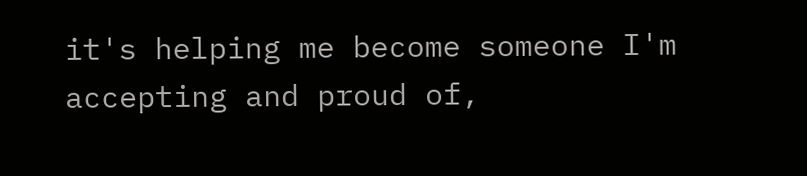it's helping me become someone I'm accepting and proud of,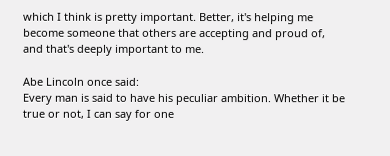which I think is pretty important. Better, it's helping me become someone that others are accepting and proud of, and that's deeply important to me.

Abe Lincoln once said:
Every man is said to have his peculiar ambition. Whether it be true or not, I can say for one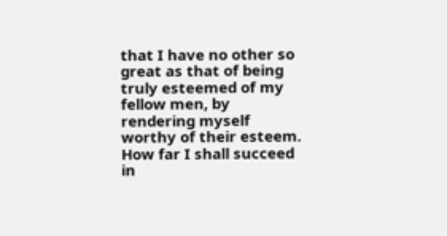that I have no other so great as that of being truly esteemed of my fellow men, by rendering myself worthy of their esteem. How far I shall succeed in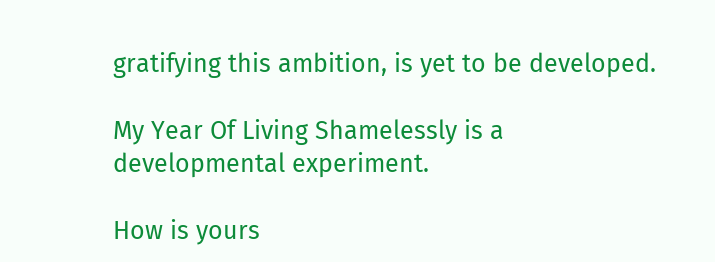gratifying this ambition, is yet to be developed.

My Year Of Living Shamelessly is a developmental experiment.

How is yours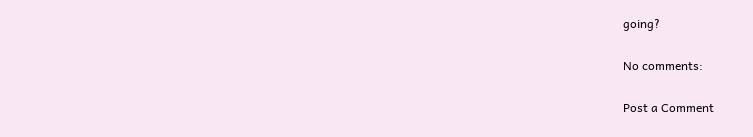going?

No comments:

Post a Comment